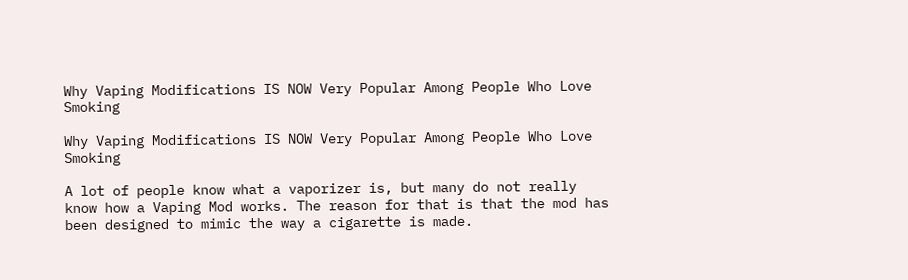Why Vaping Modifications IS NOW Very Popular Among People Who Love Smoking

Why Vaping Modifications IS NOW Very Popular Among People Who Love Smoking

A lot of people know what a vaporizer is, but many do not really know how a Vaping Mod works. The reason for that is that the mod has been designed to mimic the way a cigarette is made.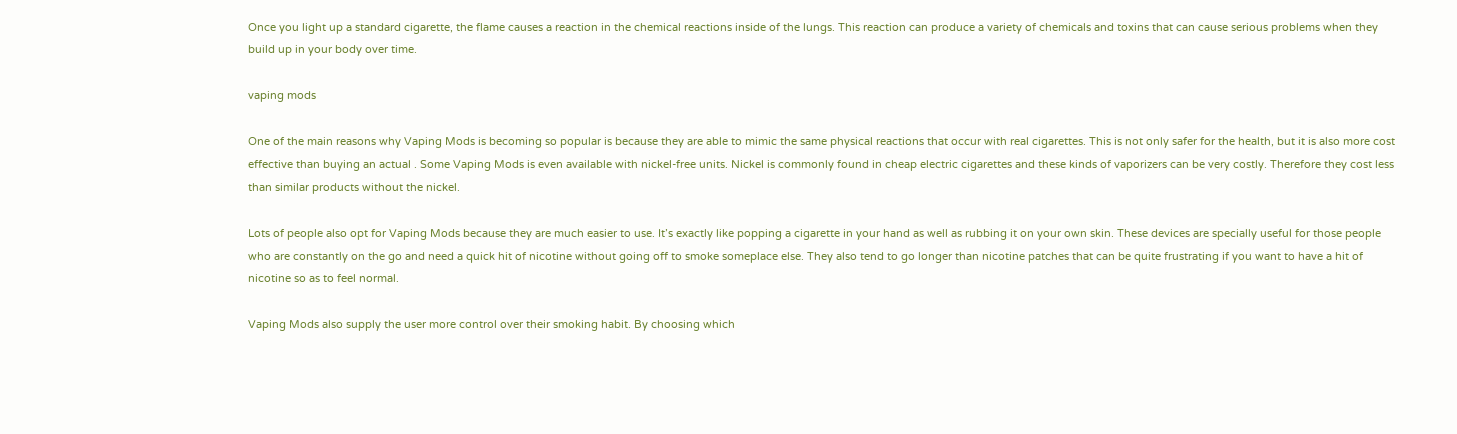Once you light up a standard cigarette, the flame causes a reaction in the chemical reactions inside of the lungs. This reaction can produce a variety of chemicals and toxins that can cause serious problems when they build up in your body over time.

vaping mods

One of the main reasons why Vaping Mods is becoming so popular is because they are able to mimic the same physical reactions that occur with real cigarettes. This is not only safer for the health, but it is also more cost effective than buying an actual . Some Vaping Mods is even available with nickel-free units. Nickel is commonly found in cheap electric cigarettes and these kinds of vaporizers can be very costly. Therefore they cost less than similar products without the nickel.

Lots of people also opt for Vaping Mods because they are much easier to use. It’s exactly like popping a cigarette in your hand as well as rubbing it on your own skin. These devices are specially useful for those people who are constantly on the go and need a quick hit of nicotine without going off to smoke someplace else. They also tend to go longer than nicotine patches that can be quite frustrating if you want to have a hit of nicotine so as to feel normal.

Vaping Mods also supply the user more control over their smoking habit. By choosing which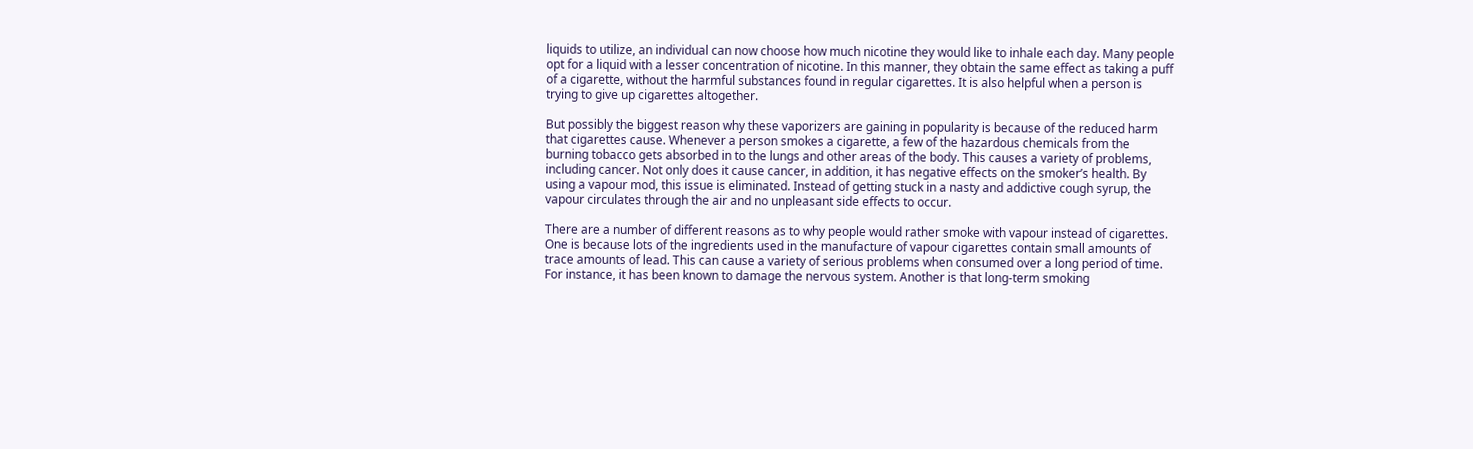liquids to utilize, an individual can now choose how much nicotine they would like to inhale each day. Many people opt for a liquid with a lesser concentration of nicotine. In this manner, they obtain the same effect as taking a puff of a cigarette, without the harmful substances found in regular cigarettes. It is also helpful when a person is trying to give up cigarettes altogether.

But possibly the biggest reason why these vaporizers are gaining in popularity is because of the reduced harm that cigarettes cause. Whenever a person smokes a cigarette, a few of the hazardous chemicals from the burning tobacco gets absorbed in to the lungs and other areas of the body. This causes a variety of problems, including cancer. Not only does it cause cancer, in addition, it has negative effects on the smoker’s health. By using a vapour mod, this issue is eliminated. Instead of getting stuck in a nasty and addictive cough syrup, the vapour circulates through the air and no unpleasant side effects to occur.

There are a number of different reasons as to why people would rather smoke with vapour instead of cigarettes. One is because lots of the ingredients used in the manufacture of vapour cigarettes contain small amounts of trace amounts of lead. This can cause a variety of serious problems when consumed over a long period of time. For instance, it has been known to damage the nervous system. Another is that long-term smoking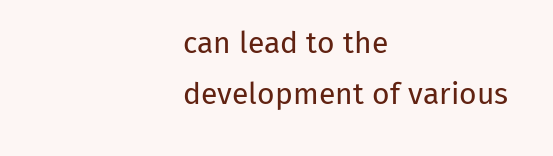can lead to the development of various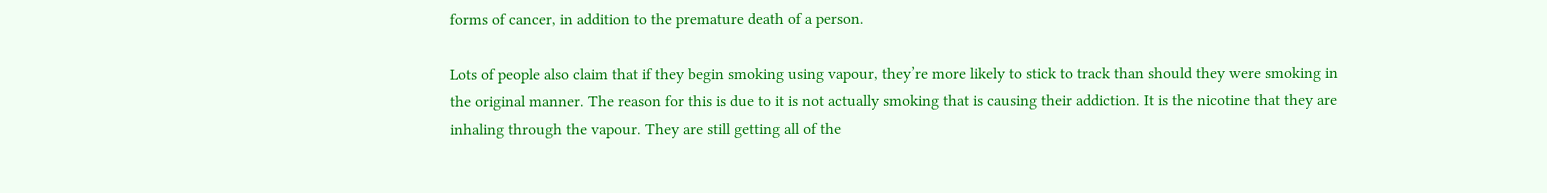forms of cancer, in addition to the premature death of a person.

Lots of people also claim that if they begin smoking using vapour, they’re more likely to stick to track than should they were smoking in the original manner. The reason for this is due to it is not actually smoking that is causing their addiction. It is the nicotine that they are inhaling through the vapour. They are still getting all of the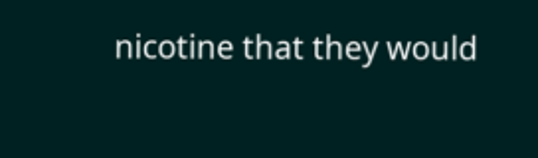nicotine that they would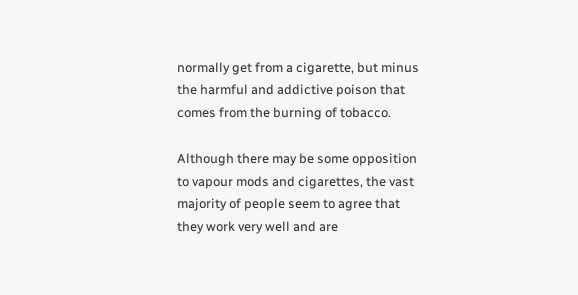normally get from a cigarette, but minus the harmful and addictive poison that comes from the burning of tobacco.

Although there may be some opposition to vapour mods and cigarettes, the vast majority of people seem to agree that they work very well and are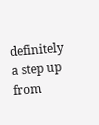definitely a step up from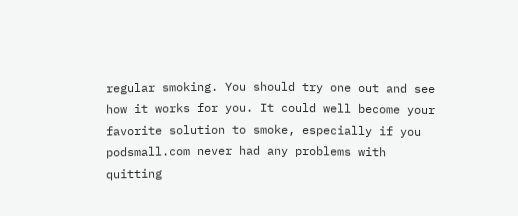regular smoking. You should try one out and see how it works for you. It could well become your favorite solution to smoke, especially if you podsmall.com never had any problems with quitting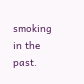smoking in the past.